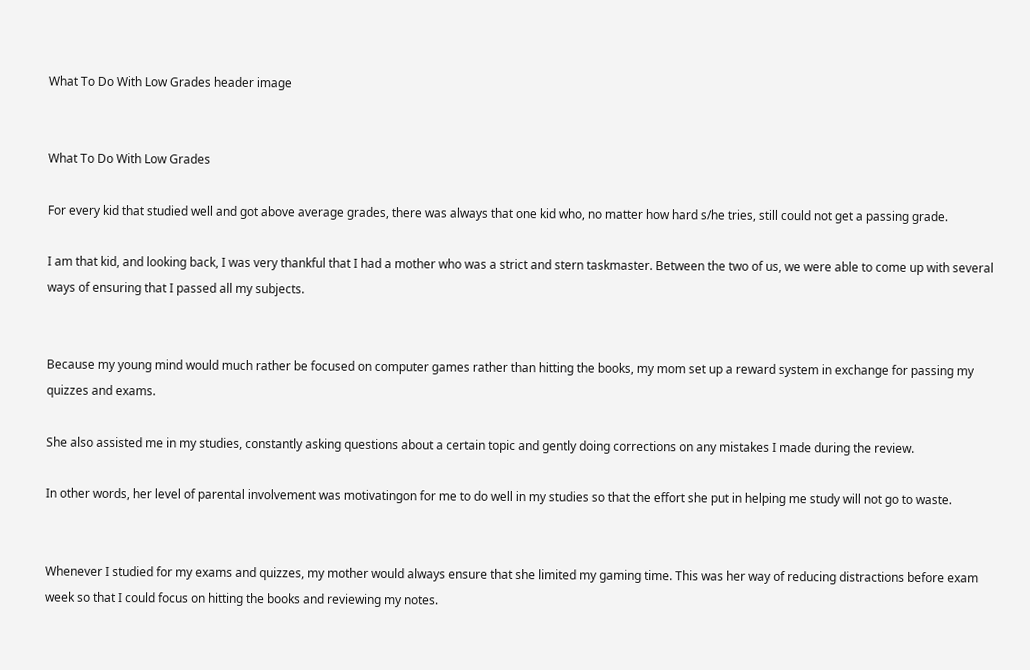What To Do With Low Grades header image


What To Do With Low Grades

For every kid that studied well and got above average grades, there was always that one kid who, no matter how hard s/he tries, still could not get a passing grade.

I am that kid, and looking back, I was very thankful that I had a mother who was a strict and stern taskmaster. Between the two of us, we were able to come up with several ways of ensuring that I passed all my subjects.


Because my young mind would much rather be focused on computer games rather than hitting the books, my mom set up a reward system in exchange for passing my quizzes and exams.

She also assisted me in my studies, constantly asking questions about a certain topic and gently doing corrections on any mistakes I made during the review.

In other words, her level of parental involvement was motivatingon for me to do well in my studies so that the effort she put in helping me study will not go to waste.


Whenever I studied for my exams and quizzes, my mother would always ensure that she limited my gaming time. This was her way of reducing distractions before exam week so that I could focus on hitting the books and reviewing my notes.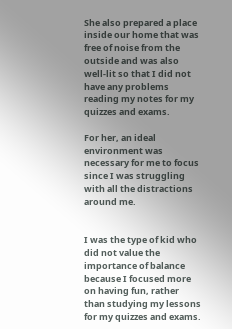She also prepared a place inside our home that was free of noise from the outside and was also well-lit so that I did not have any problems reading my notes for my quizzes and exams.

For her, an ideal environment was necessary for me to focus since I was struggling with all the distractions around me.


I was the type of kid who did not value the importance of balance because I focused more on having fun, rather than studying my lessons for my quizzes and exams.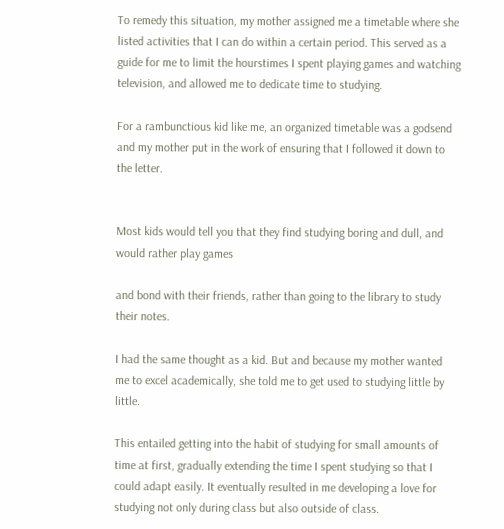To remedy this situation, my mother assigned me a timetable where she listed activities that I can do within a certain period. This served as a guide for me to limit the hourstimes I spent playing games and watching television, and allowed me to dedicate time to studying.

For a rambunctious kid like me, an organized timetable was a godsend and my mother put in the work of ensuring that I followed it down to the letter.


Most kids would tell you that they find studying boring and dull, and would rather play games

and bond with their friends, rather than going to the library to study their notes.

I had the same thought as a kid. But and because my mother wanted me to excel academically, she told me to get used to studying little by little.

This entailed getting into the habit of studying for small amounts of time at first, gradually extending the time I spent studying so that I could adapt easily. It eventually resulted in me developing a love for studying not only during class but also outside of class.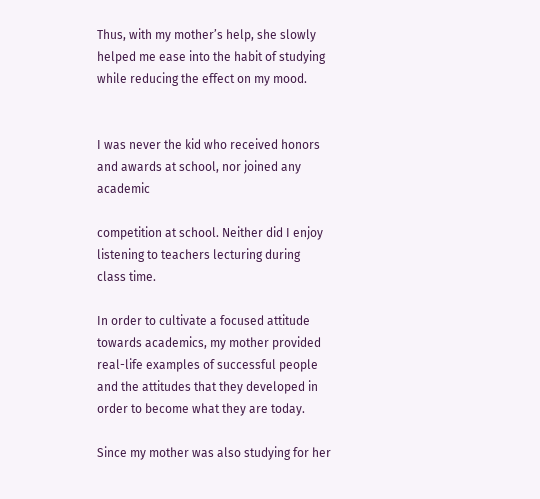Thus, with my mother’s help, she slowly helped me ease into the habit of studying while reducing the effect on my mood.


I was never the kid who received honors and awards at school, nor joined any academic

competition at school. Neither did I enjoy listening to teachers lecturing during class time.

In order to cultivate a focused attitude towards academics, my mother provided real-life examples of successful people and the attitudes that they developed in order to become what they are today.

Since my mother was also studying for her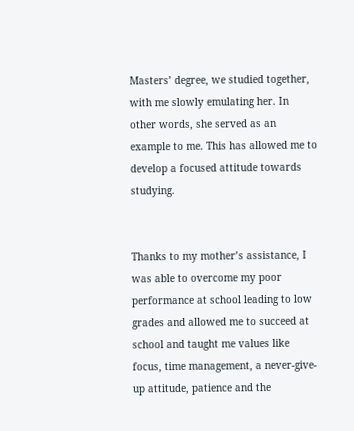Masters’ degree, we studied together, with me slowly emulating her. In other words, she served as an example to me. This has allowed me to develop a focused attitude towards studying.


Thanks to my mother’s assistance, I was able to overcome my poor performance at school leading to low grades and allowed me to succeed at school and taught me values like focus, time management, a never-give-up attitude, patience and the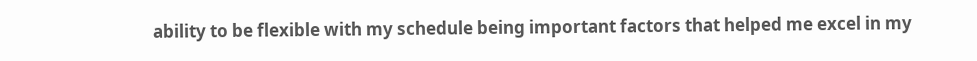ability to be flexible with my schedule being important factors that helped me excel in my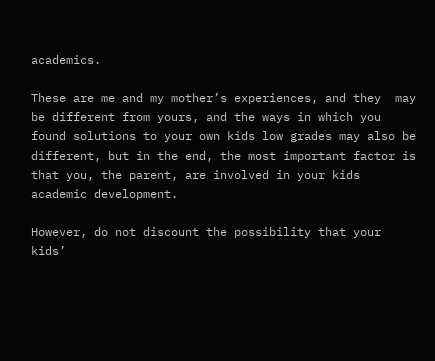academics.

These are me and my mother’s experiences, and they  may be different from yours, and the ways in which you found solutions to your own kids low grades may also be different, but in the end, the most important factor is that you, the parent, are involved in your kids academic development.

However, do not discount the possibility that your kids’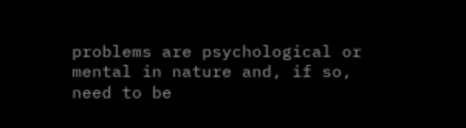problems are psychological or mental in nature and, if so, need to be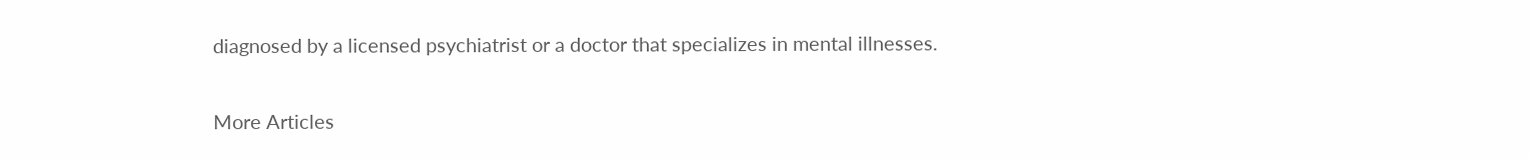diagnosed by a licensed psychiatrist or a doctor that specializes in mental illnesses.

More Articles